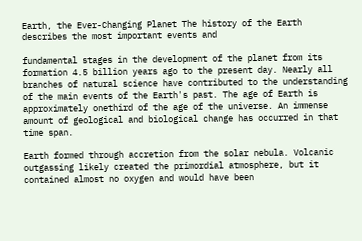Earth, the Ever-Changing Planet The history of the Earth describes the most important events and

fundamental stages in the development of the planet from its formation 4.5 billion years ago to the present day. Nearly all branches of natural science have contributed to the understanding of the main events of the Earth's past. The age of Earth is approximately onethird of the age of the universe. An immense amount of geological and biological change has occurred in that time span.

Earth formed through accretion from the solar nebula. Volcanic outgassing likely created the primordial atmosphere, but it contained almost no oxygen and would have been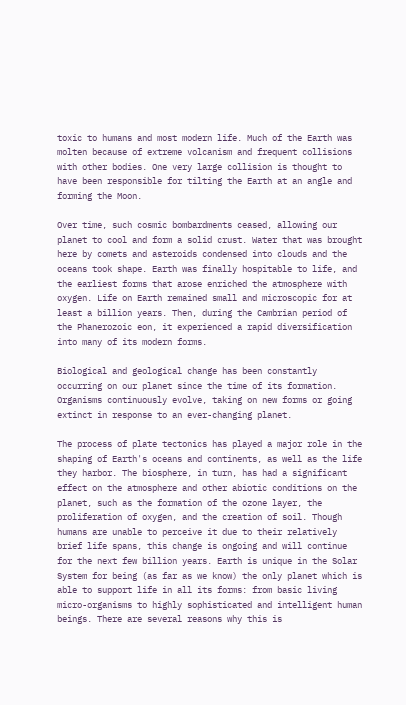toxic to humans and most modern life. Much of the Earth was molten because of extreme volcanism and frequent collisions with other bodies. One very large collision is thought to have been responsible for tilting the Earth at an angle and forming the Moon.

Over time, such cosmic bombardments ceased, allowing our planet to cool and form a solid crust. Water that was brought here by comets and asteroids condensed into clouds and the oceans took shape. Earth was finally hospitable to life, and the earliest forms that arose enriched the atmosphere with oxygen. Life on Earth remained small and microscopic for at least a billion years. Then, during the Cambrian period of the Phanerozoic eon, it experienced a rapid diversification into many of its modern forms.

Biological and geological change has been constantly occurring on our planet since the time of its formation. Organisms continuously evolve, taking on new forms or going extinct in response to an ever-changing planet.

The process of plate tectonics has played a major role in the shaping of Earth's oceans and continents, as well as the life they harbor. The biosphere, in turn, has had a significant effect on the atmosphere and other abiotic conditions on the planet, such as the formation of the ozone layer, the proliferation of oxygen, and the creation of soil. Though humans are unable to perceive it due to their relatively brief life spans, this change is ongoing and will continue for the next few billion years. Earth is unique in the Solar System for being (as far as we know) the only planet which is able to support life in all its forms: from basic living micro-organisms to highly sophisticated and intelligent human beings. There are several reasons why this is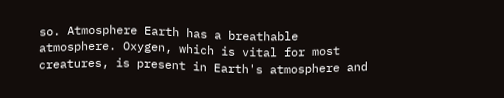so. Atmosphere Earth has a breathable atmosphere. Oxygen, which is vital for most creatures, is present in Earth's atmosphere and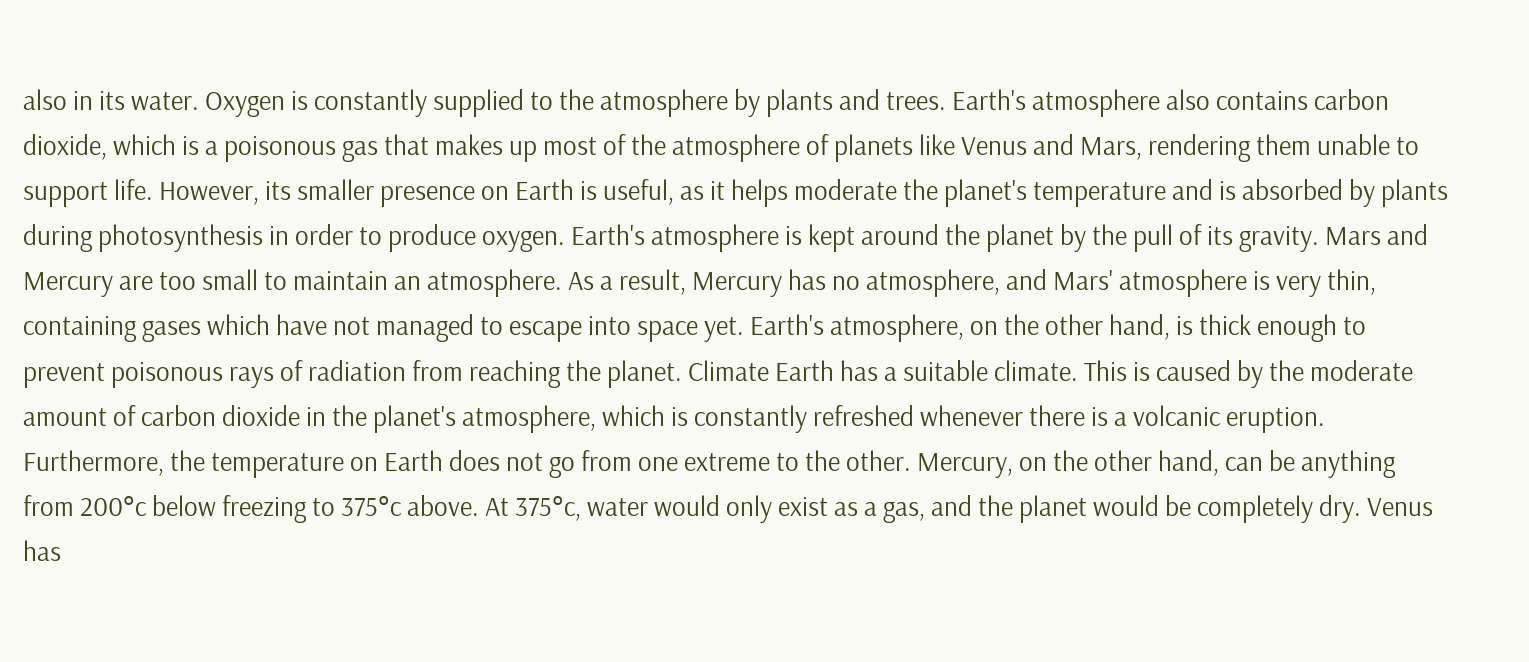also in its water. Oxygen is constantly supplied to the atmosphere by plants and trees. Earth's atmosphere also contains carbon dioxide, which is a poisonous gas that makes up most of the atmosphere of planets like Venus and Mars, rendering them unable to support life. However, its smaller presence on Earth is useful, as it helps moderate the planet's temperature and is absorbed by plants during photosynthesis in order to produce oxygen. Earth's atmosphere is kept around the planet by the pull of its gravity. Mars and Mercury are too small to maintain an atmosphere. As a result, Mercury has no atmosphere, and Mars' atmosphere is very thin, containing gases which have not managed to escape into space yet. Earth's atmosphere, on the other hand, is thick enough to prevent poisonous rays of radiation from reaching the planet. Climate Earth has a suitable climate. This is caused by the moderate amount of carbon dioxide in the planet's atmosphere, which is constantly refreshed whenever there is a volcanic eruption. Furthermore, the temperature on Earth does not go from one extreme to the other. Mercury, on the other hand, can be anything from 200°c below freezing to 375°c above. At 375°c, water would only exist as a gas, and the planet would be completely dry. Venus has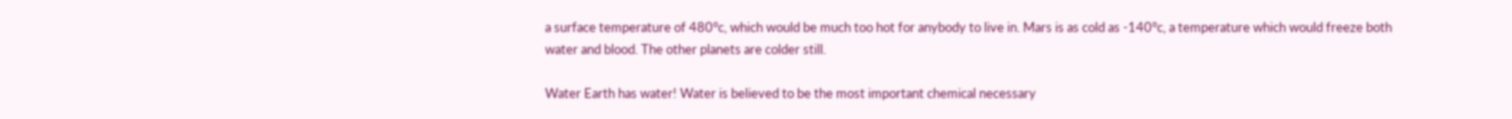a surface temperature of 480°c, which would be much too hot for anybody to live in. Mars is as cold as -140°c, a temperature which would freeze both water and blood. The other planets are colder still.

Water Earth has water! Water is believed to be the most important chemical necessary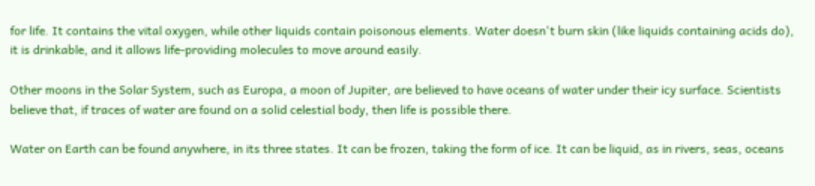for life. It contains the vital oxygen, while other liquids contain poisonous elements. Water doesn't burn skin (like liquids containing acids do), it is drinkable, and it allows life-providing molecules to move around easily.

Other moons in the Solar System, such as Europa, a moon of Jupiter, are believed to have oceans of water under their icy surface. Scientists believe that, if traces of water are found on a solid celestial body, then life is possible there.

Water on Earth can be found anywhere, in its three states. It can be frozen, taking the form of ice. It can be liquid, as in rivers, seas, oceans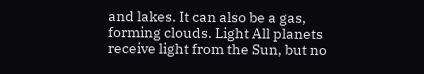and lakes. It can also be a gas, forming clouds. Light All planets receive light from the Sun, but no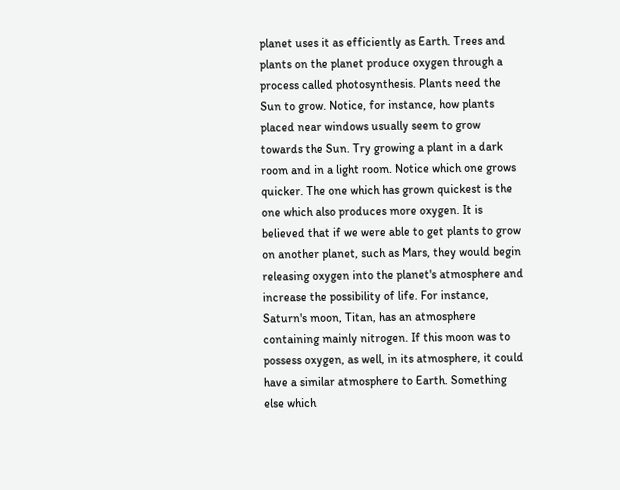planet uses it as efficiently as Earth. Trees and plants on the planet produce oxygen through a process called photosynthesis. Plants need the Sun to grow. Notice, for instance, how plants placed near windows usually seem to grow towards the Sun. Try growing a plant in a dark room and in a light room. Notice which one grows quicker. The one which has grown quickest is the one which also produces more oxygen. It is believed that if we were able to get plants to grow on another planet, such as Mars, they would begin releasing oxygen into the planet's atmosphere and increase the possibility of life. For instance, Saturn's moon, Titan, has an atmosphere containing mainly nitrogen. If this moon was to possess oxygen, as well, in its atmosphere, it could have a similar atmosphere to Earth. Something else which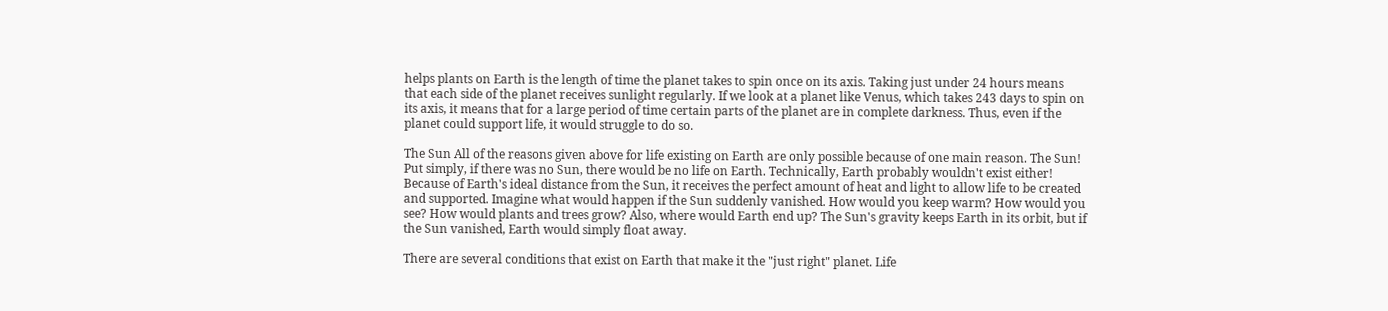helps plants on Earth is the length of time the planet takes to spin once on its axis. Taking just under 24 hours means that each side of the planet receives sunlight regularly. If we look at a planet like Venus, which takes 243 days to spin on its axis, it means that for a large period of time certain parts of the planet are in complete darkness. Thus, even if the planet could support life, it would struggle to do so.

The Sun All of the reasons given above for life existing on Earth are only possible because of one main reason. The Sun! Put simply, if there was no Sun, there would be no life on Earth. Technically, Earth probably wouldn't exist either! Because of Earth's ideal distance from the Sun, it receives the perfect amount of heat and light to allow life to be created and supported. Imagine what would happen if the Sun suddenly vanished. How would you keep warm? How would you see? How would plants and trees grow? Also, where would Earth end up? The Sun's gravity keeps Earth in its orbit, but if the Sun vanished, Earth would simply float away.

There are several conditions that exist on Earth that make it the "just right" planet. Life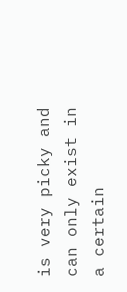is very picky and can only exist in a certain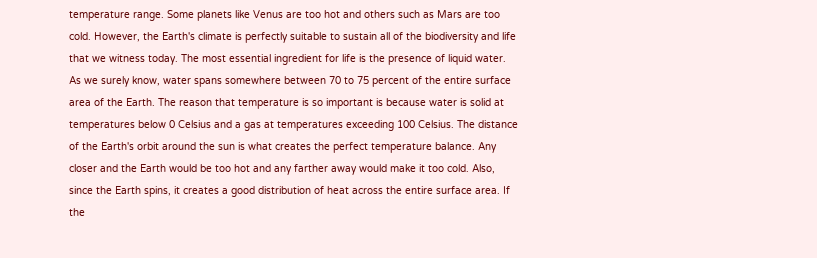temperature range. Some planets like Venus are too hot and others such as Mars are too cold. However, the Earth's climate is perfectly suitable to sustain all of the biodiversity and life that we witness today. The most essential ingredient for life is the presence of liquid water. As we surely know, water spans somewhere between 70 to 75 percent of the entire surface area of the Earth. The reason that temperature is so important is because water is solid at temperatures below 0 Celsius and a gas at temperatures exceeding 100 Celsius. The distance of the Earth's orbit around the sun is what creates the perfect temperature balance. Any closer and the Earth would be too hot and any farther away would make it too cold. Also, since the Earth spins, it creates a good distribution of heat across the entire surface area. If the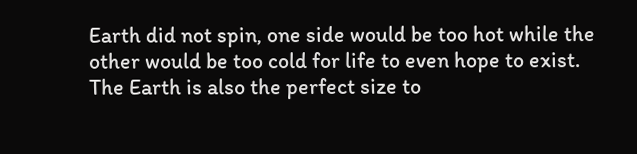Earth did not spin, one side would be too hot while the other would be too cold for life to even hope to exist. The Earth is also the perfect size to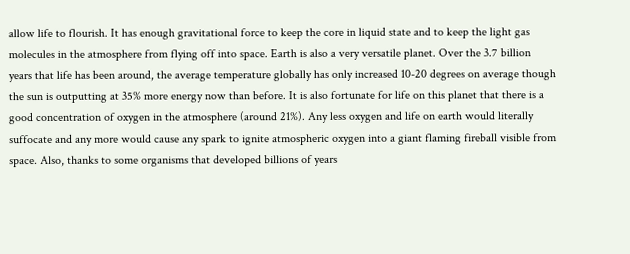allow life to flourish. It has enough gravitational force to keep the core in liquid state and to keep the light gas molecules in the atmosphere from flying off into space. Earth is also a very versatile planet. Over the 3.7 billion years that life has been around, the average temperature globally has only increased 10-20 degrees on average though the sun is outputting at 35% more energy now than before. It is also fortunate for life on this planet that there is a good concentration of oxygen in the atmosphere (around 21%). Any less oxygen and life on earth would literally suffocate and any more would cause any spark to ignite atmospheric oxygen into a giant flaming fireball visible from space. Also, thanks to some organisms that developed billions of years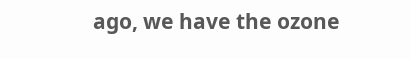ago, we have the ozone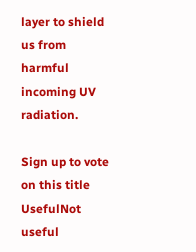layer to shield us from harmful incoming UV radiation.

Sign up to vote on this title
UsefulNot useful